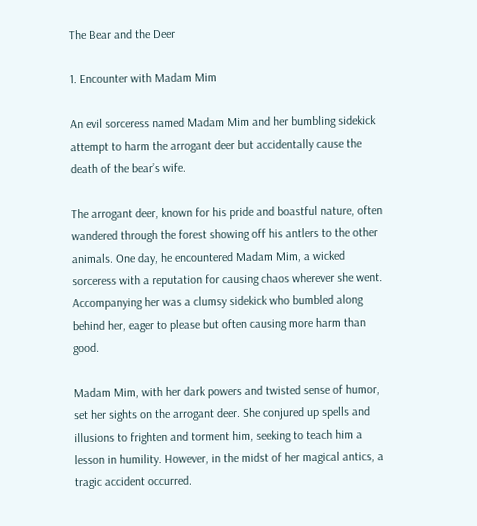The Bear and the Deer

1. Encounter with Madam Mim

An evil sorceress named Madam Mim and her bumbling sidekick attempt to harm the arrogant deer but accidentally cause the death of the bear’s wife.

The arrogant deer, known for his pride and boastful nature, often wandered through the forest showing off his antlers to the other animals. One day, he encountered Madam Mim, a wicked sorceress with a reputation for causing chaos wherever she went. Accompanying her was a clumsy sidekick who bumbled along behind her, eager to please but often causing more harm than good.

Madam Mim, with her dark powers and twisted sense of humor, set her sights on the arrogant deer. She conjured up spells and illusions to frighten and torment him, seeking to teach him a lesson in humility. However, in the midst of her magical antics, a tragic accident occurred.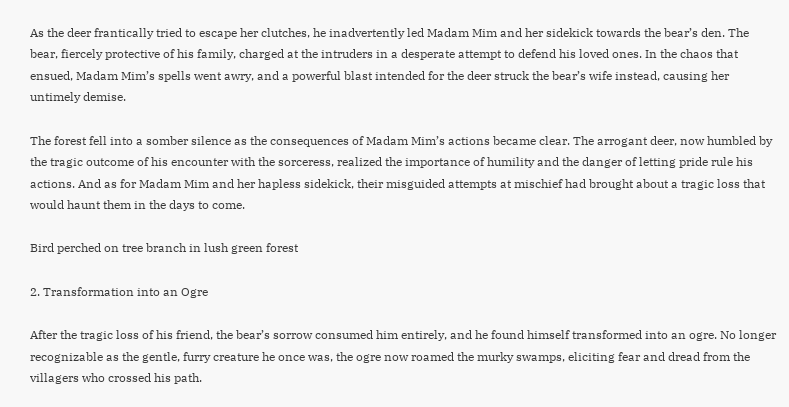As the deer frantically tried to escape her clutches, he inadvertently led Madam Mim and her sidekick towards the bear’s den. The bear, fiercely protective of his family, charged at the intruders in a desperate attempt to defend his loved ones. In the chaos that ensued, Madam Mim’s spells went awry, and a powerful blast intended for the deer struck the bear’s wife instead, causing her untimely demise.

The forest fell into a somber silence as the consequences of Madam Mim’s actions became clear. The arrogant deer, now humbled by the tragic outcome of his encounter with the sorceress, realized the importance of humility and the danger of letting pride rule his actions. And as for Madam Mim and her hapless sidekick, their misguided attempts at mischief had brought about a tragic loss that would haunt them in the days to come.

Bird perched on tree branch in lush green forest

2. Transformation into an Ogre

After the tragic loss of his friend, the bear’s sorrow consumed him entirely, and he found himself transformed into an ogre. No longer recognizable as the gentle, furry creature he once was, the ogre now roamed the murky swamps, eliciting fear and dread from the villagers who crossed his path.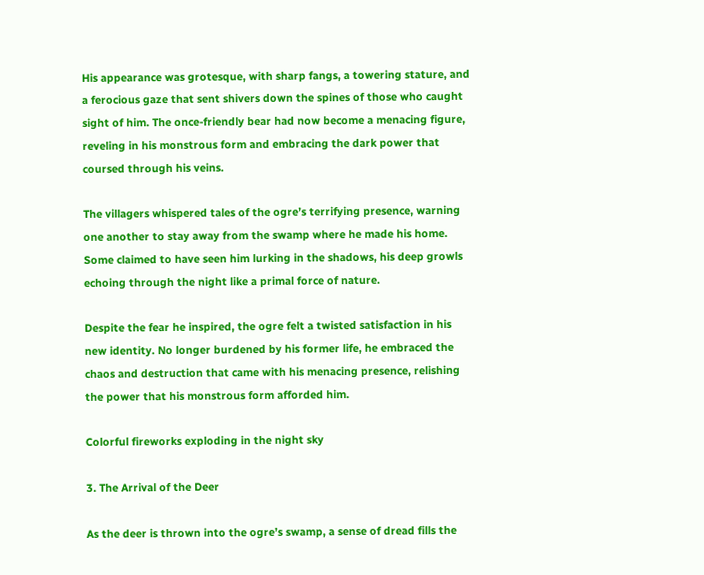His appearance was grotesque, with sharp fangs, a towering stature, and a ferocious gaze that sent shivers down the spines of those who caught sight of him. The once-friendly bear had now become a menacing figure, reveling in his monstrous form and embracing the dark power that coursed through his veins.

The villagers whispered tales of the ogre’s terrifying presence, warning one another to stay away from the swamp where he made his home. Some claimed to have seen him lurking in the shadows, his deep growls echoing through the night like a primal force of nature.

Despite the fear he inspired, the ogre felt a twisted satisfaction in his new identity. No longer burdened by his former life, he embraced the chaos and destruction that came with his menacing presence, relishing the power that his monstrous form afforded him.

Colorful fireworks exploding in the night sky

3. The Arrival of the Deer

As the deer is thrown into the ogre’s swamp, a sense of dread fills the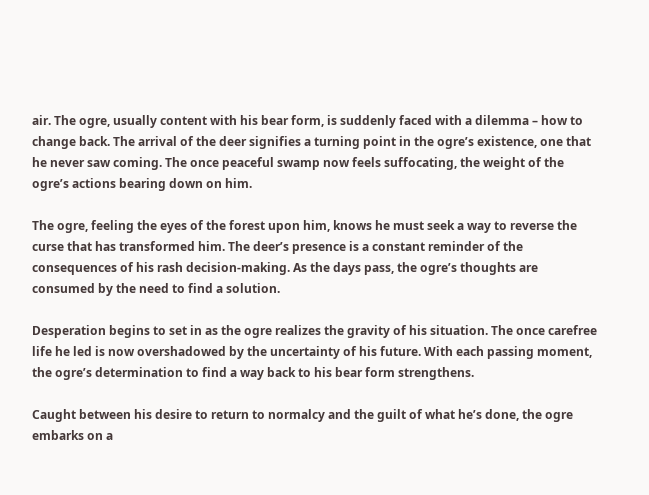air. The ogre, usually content with his bear form, is suddenly faced with a dilemma – how to change back. The arrival of the deer signifies a turning point in the ogre’s existence, one that he never saw coming. The once peaceful swamp now feels suffocating, the weight of the ogre’s actions bearing down on him.

The ogre, feeling the eyes of the forest upon him, knows he must seek a way to reverse the curse that has transformed him. The deer’s presence is a constant reminder of the consequences of his rash decision-making. As the days pass, the ogre’s thoughts are consumed by the need to find a solution.

Desperation begins to set in as the ogre realizes the gravity of his situation. The once carefree life he led is now overshadowed by the uncertainty of his future. With each passing moment, the ogre’s determination to find a way back to his bear form strengthens.

Caught between his desire to return to normalcy and the guilt of what he’s done, the ogre embarks on a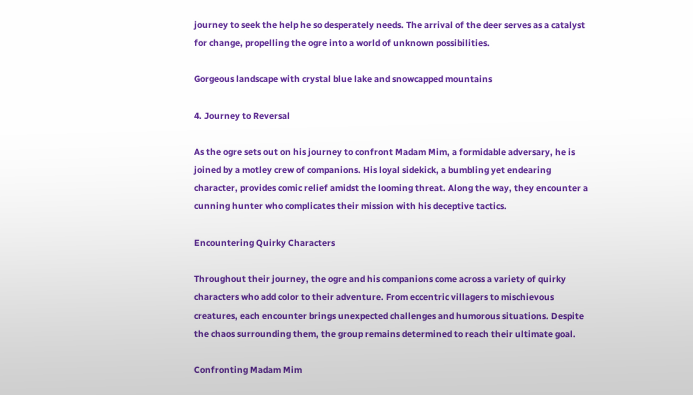journey to seek the help he so desperately needs. The arrival of the deer serves as a catalyst for change, propelling the ogre into a world of unknown possibilities.

Gorgeous landscape with crystal blue lake and snowcapped mountains

4. Journey to Reversal

As the ogre sets out on his journey to confront Madam Mim, a formidable adversary, he is joined by a motley crew of companions. His loyal sidekick, a bumbling yet endearing character, provides comic relief amidst the looming threat. Along the way, they encounter a cunning hunter who complicates their mission with his deceptive tactics.

Encountering Quirky Characters

Throughout their journey, the ogre and his companions come across a variety of quirky characters who add color to their adventure. From eccentric villagers to mischievous creatures, each encounter brings unexpected challenges and humorous situations. Despite the chaos surrounding them, the group remains determined to reach their ultimate goal.

Confronting Madam Mim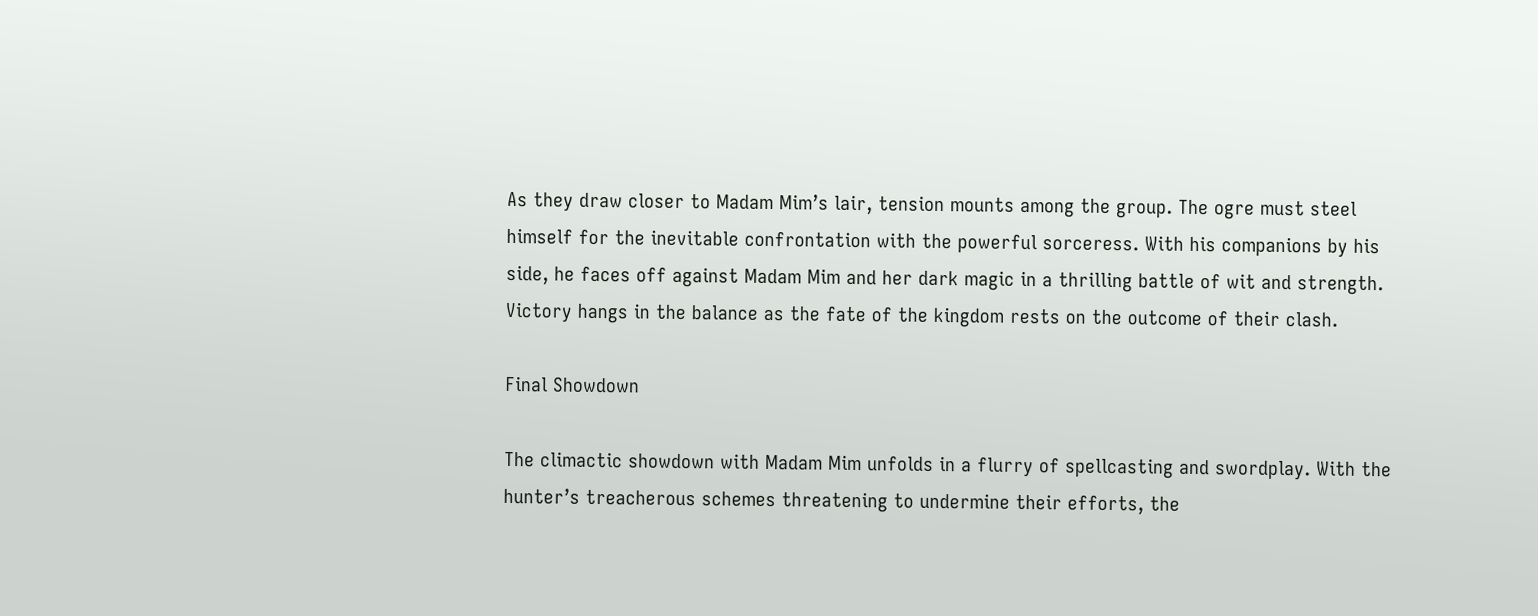As they draw closer to Madam Mim’s lair, tension mounts among the group. The ogre must steel himself for the inevitable confrontation with the powerful sorceress. With his companions by his side, he faces off against Madam Mim and her dark magic in a thrilling battle of wit and strength. Victory hangs in the balance as the fate of the kingdom rests on the outcome of their clash.

Final Showdown

The climactic showdown with Madam Mim unfolds in a flurry of spellcasting and swordplay. With the hunter’s treacherous schemes threatening to undermine their efforts, the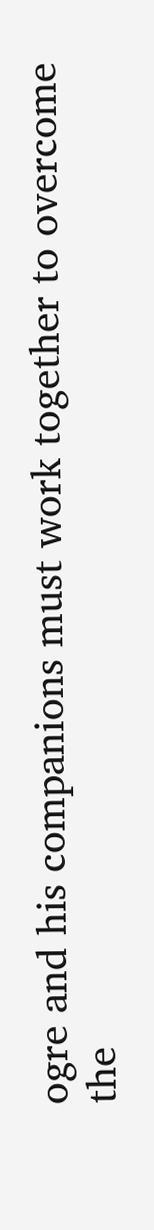ogre and his companions must work together to overcome the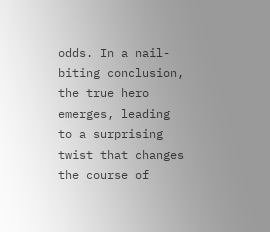odds. In a nail-biting conclusion, the true hero emerges, leading to a surprising twist that changes the course of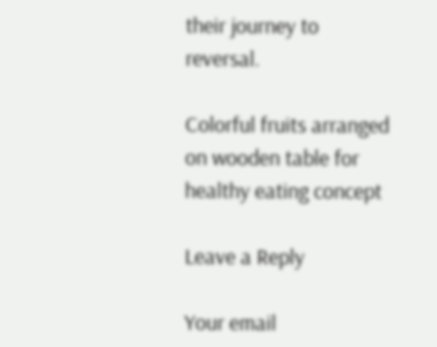their journey to reversal.

Colorful fruits arranged on wooden table for healthy eating concept

Leave a Reply

Your email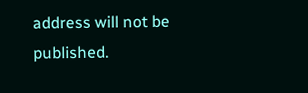address will not be published.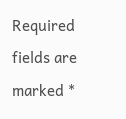Required fields are marked *